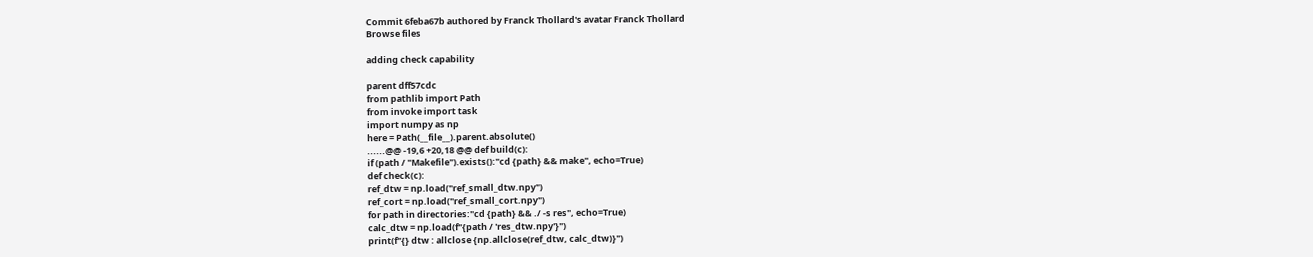Commit 6feba67b authored by Franck Thollard's avatar Franck Thollard
Browse files

adding check capability

parent dff57cdc
from pathlib import Path
from invoke import task
import numpy as np
here = Path(__file__).parent.absolute()
......@@ -19,6 +20,18 @@ def build(c):
if (path / "Makefile").exists():"cd {path} && make", echo=True)
def check(c):
ref_dtw = np.load("ref_small_dtw.npy")
ref_cort = np.load("ref_small_cort.npy")
for path in directories:"cd {path} && ./ -s res", echo=True)
calc_dtw = np.load(f"{path / 'res_dtw.npy'}")
print(f"{} dtw : allclose {np.allclose(ref_dtw, calc_dtw)}")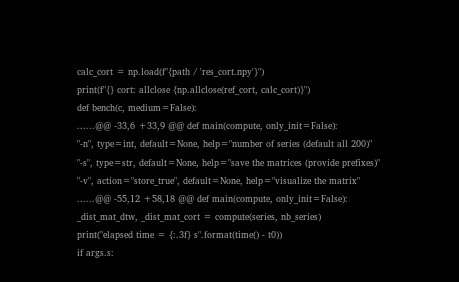calc_cort = np.load(f"{path / 'res_cort.npy'}")
print(f"{} cort: allclose {np.allclose(ref_cort, calc_cort)}")
def bench(c, medium=False):
......@@ -33,6 +33,9 @@ def main(compute, only_init=False):
"-n", type=int, default=None, help="number of series (default all 200)"
"-s", type=str, default=None, help="save the matrices (provide prefixes)"
"-v", action="store_true", default=None, help="visualize the matrix"
......@@ -55,12 +58,18 @@ def main(compute, only_init=False):
_dist_mat_dtw, _dist_mat_cort = compute(series, nb_series)
print("elapsed time = {:.3f} s".format(time() - t0))
if args.s: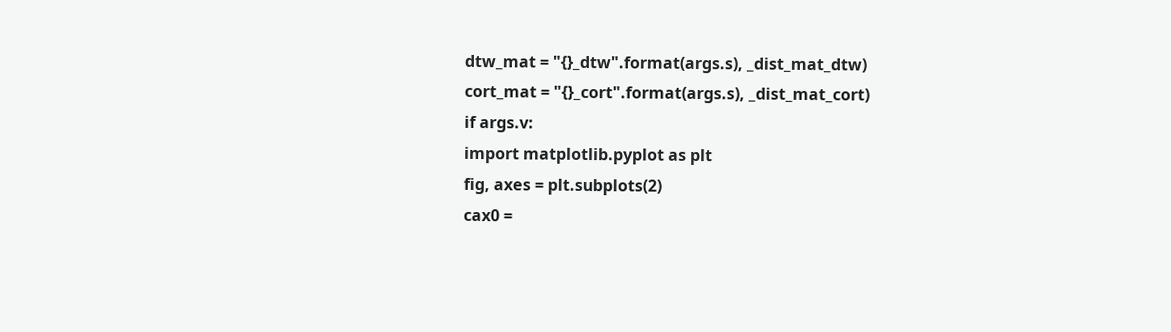dtw_mat = "{}_dtw".format(args.s), _dist_mat_dtw)
cort_mat = "{}_cort".format(args.s), _dist_mat_cort)
if args.v:
import matplotlib.pyplot as plt
fig, axes = plt.subplots(2)
cax0 =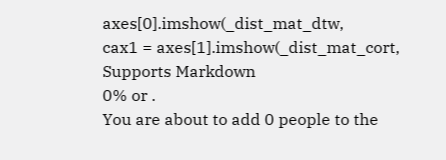axes[0].imshow(_dist_mat_dtw,
cax1 = axes[1].imshow(_dist_mat_cort,
Supports Markdown
0% or .
You are about to add 0 people to the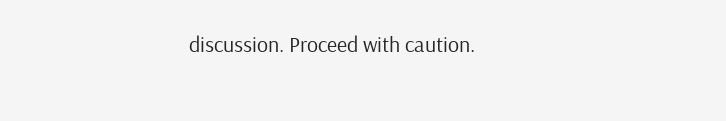discussion. Proceed with caution.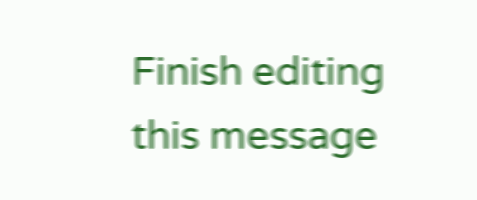Finish editing this message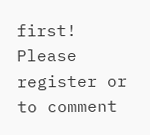first!
Please register or to comment